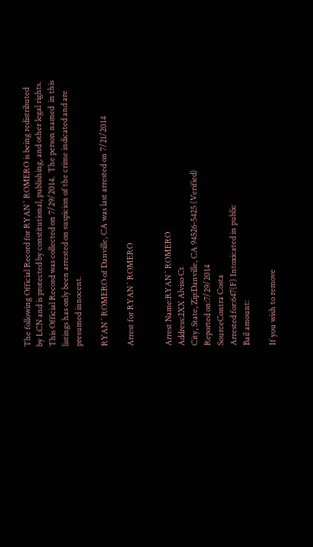The following Official Record for RYAN ` ROMERO is being redistributed by LCN and is protected by constitutional, publishing, and other legal rights. This Official Record was collected on 7/29/2014.  The person named  in this listings has only been arrested on suspicion of the crime indicated and are presumed innocent.

RYAN ` ROMERO of Danville, CA was last arrested on 7/21/2014

Arrest for RYAN ` ROMERO


Arrest Name:RYAN ` ROMERO
Address:2XX Alviso Ct
City, State, Zip:Danville, CA 94526-5425 (Verified)
Reported on:7/29/2014
SourceContra Costa
Arrested for:647(F) Intoxicated in public
Bail amount:

If you wish to remove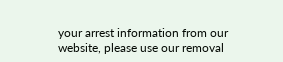your arrest information from our website, please use our removal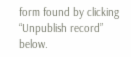form found by clicking “Unpublish record” below.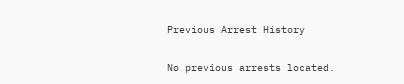Previous Arrest History

No previous arrests located.